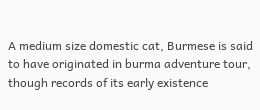A medium size domestic cat, Burmese is said to have originated in burma adventure tour, though records of its early existence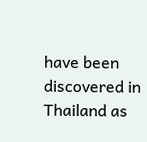have been discovered in Thailand as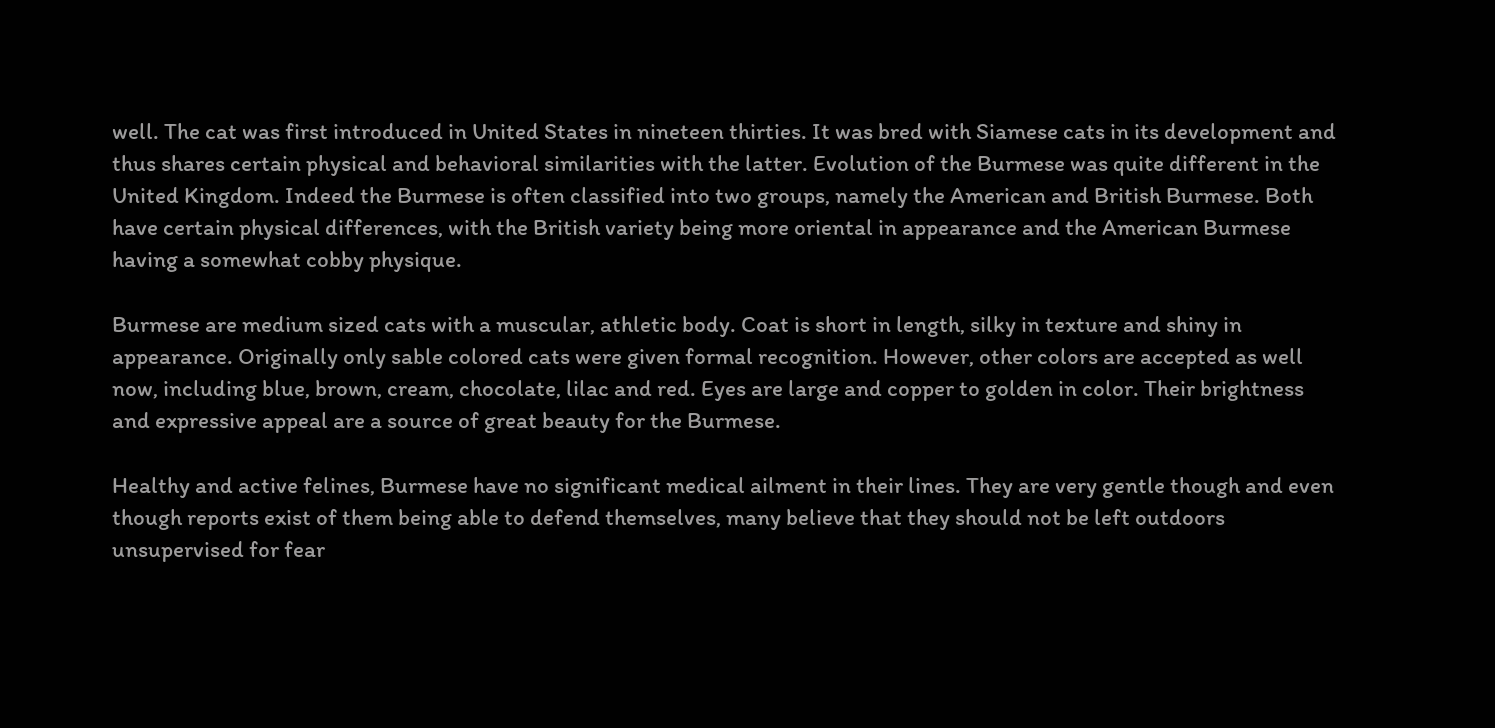well. The cat was first introduced in United States in nineteen thirties. It was bred with Siamese cats in its development and thus shares certain physical and behavioral similarities with the latter. Evolution of the Burmese was quite different in the United Kingdom. Indeed the Burmese is often classified into two groups, namely the American and British Burmese. Both have certain physical differences, with the British variety being more oriental in appearance and the American Burmese having a somewhat cobby physique.

Burmese are medium sized cats with a muscular, athletic body. Coat is short in length, silky in texture and shiny in appearance. Originally only sable colored cats were given formal recognition. However, other colors are accepted as well now, including blue, brown, cream, chocolate, lilac and red. Eyes are large and copper to golden in color. Their brightness and expressive appeal are a source of great beauty for the Burmese.

Healthy and active felines, Burmese have no significant medical ailment in their lines. They are very gentle though and even though reports exist of them being able to defend themselves, many believe that they should not be left outdoors unsupervised for fear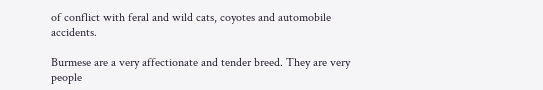of conflict with feral and wild cats, coyotes and automobile accidents.

Burmese are a very affectionate and tender breed. They are very people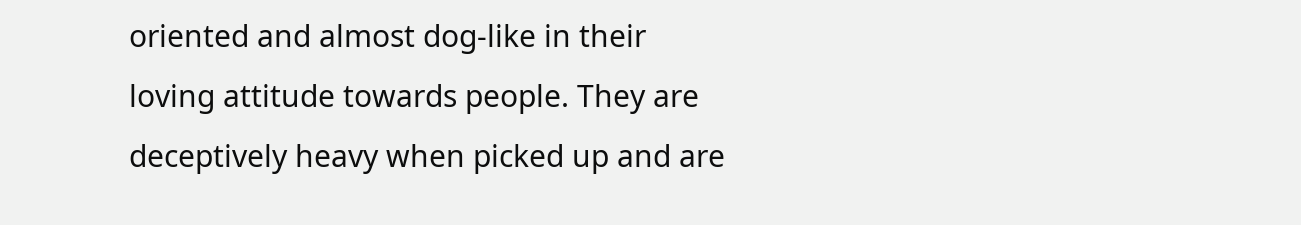oriented and almost dog-like in their loving attitude towards people. They are deceptively heavy when picked up and are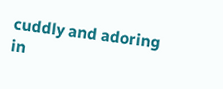cuddly and adoring in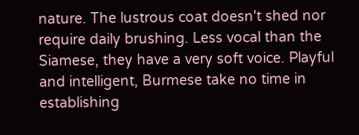nature. The lustrous coat doesn't shed nor require daily brushing. Less vocal than the Siamese, they have a very soft voice. Playful and intelligent, Burmese take no time in establishing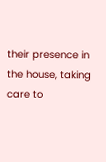their presence in the house, taking care to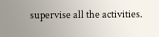supervise all the activities.